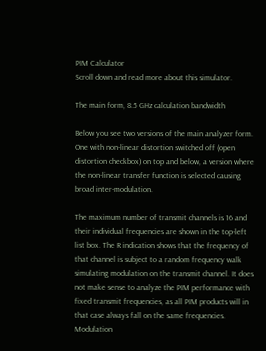PIM Calculator
Scroll down and read more about this simulator.

The main form, 8.5 GHz calculation bandwidth

Below you see two versions of the main analyzer form. One with non-linear distortion switched off (open distortion checkbox) on top and below, a version where the non-linear transfer function is selected causing broad inter-modulation.

The maximum number of transmit channels is 16 and their individual frequencies are shown in the top-left list box. The R indication shows that the frequency of that channel is subject to a random frequency walk simulating modulation on the transmit channel. It does not make sense to analyze the PIM performance with fixed transmit frequencies, as all PIM products will in that case always fall on the same frequencies. Modulation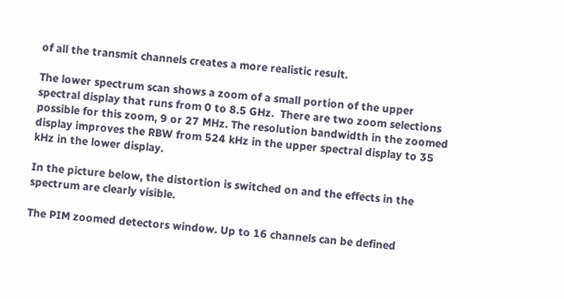of all the transmit channels creates a more realistic result.

The lower spectrum scan shows a zoom of a small portion of the upper spectral display that runs from 0 to 8.5 GHz.  There are two zoom selections possible for this zoom, 9 or 27 MHz. The resolution bandwidth in the zoomed display improves the RBW from 524 kHz in the upper spectral display to 35 kHz in the lower display.

In the picture below, the distortion is switched on and the effects in the spectrum are clearly visible.

The PIM zoomed detectors window. Up to 16 channels can be defined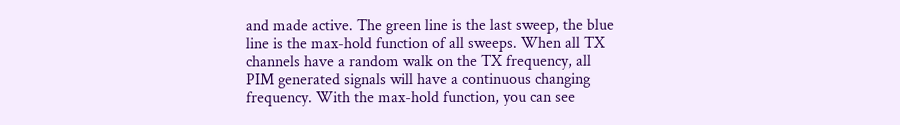and made active. The green line is the last sweep, the blue line is the max-hold function of all sweeps. When all TX channels have a random walk on the TX frequency, all PIM generated signals will have a continuous changing frequency. With the max-hold function, you can see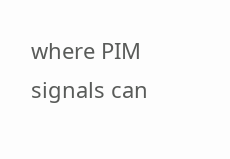where PIM signals can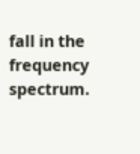fall in the frequency spectrum.